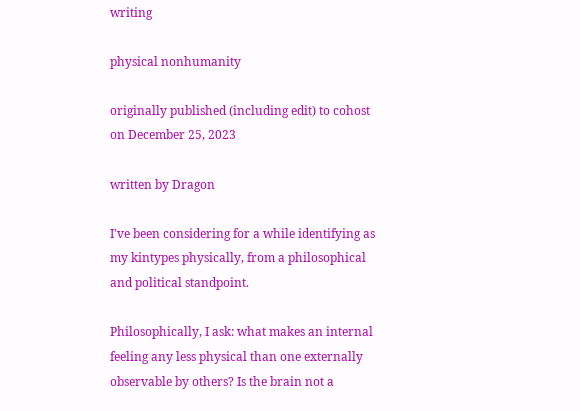writing

physical nonhumanity

originally published (including edit) to cohost on December 25, 2023

written by Dragon

I've been considering for a while identifying as my kintypes physically, from a philosophical and political standpoint.

Philosophically, I ask: what makes an internal feeling any less physical than one externally observable by others? Is the brain not a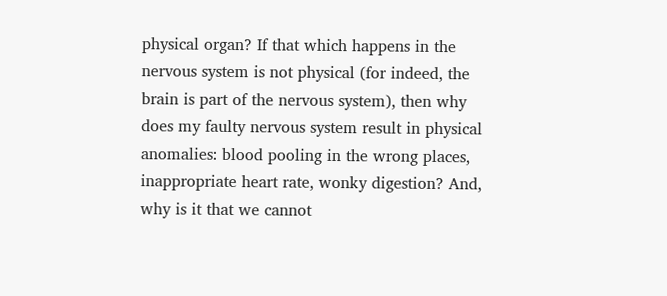physical organ? If that which happens in the nervous system is not physical (for indeed, the brain is part of the nervous system), then why does my faulty nervous system result in physical anomalies: blood pooling in the wrong places, inappropriate heart rate, wonky digestion? And, why is it that we cannot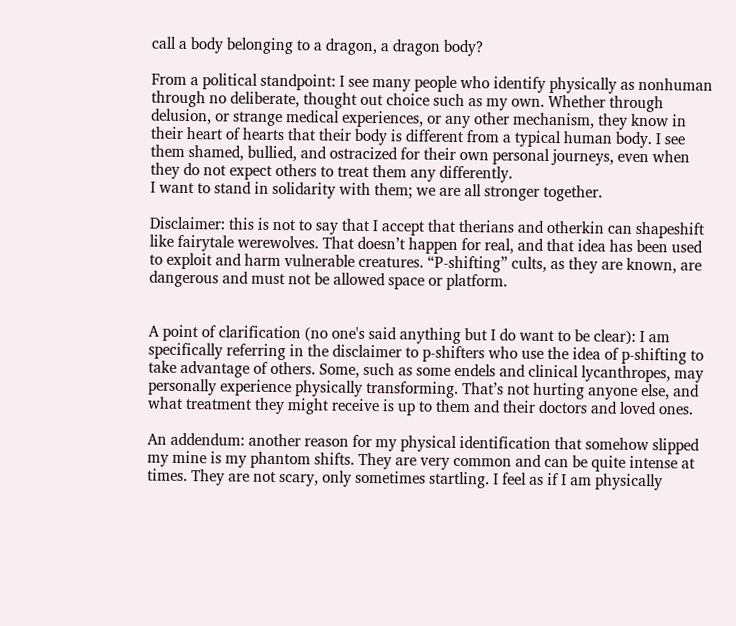call a body belonging to a dragon, a dragon body?

From a political standpoint: I see many people who identify physically as nonhuman through no deliberate, thought out choice such as my own. Whether through delusion, or strange medical experiences, or any other mechanism, they know in their heart of hearts that their body is different from a typical human body. I see them shamed, bullied, and ostracized for their own personal journeys, even when they do not expect others to treat them any differently.
I want to stand in solidarity with them; we are all stronger together.

Disclaimer: this is not to say that I accept that therians and otherkin can shapeshift like fairytale werewolves. That doesn’t happen for real, and that idea has been used to exploit and harm vulnerable creatures. “P-shifting” cults, as they are known, are dangerous and must not be allowed space or platform.


A point of clarification (no one's said anything but I do want to be clear): I am specifically referring in the disclaimer to p-shifters who use the idea of p-shifting to take advantage of others. Some, such as some endels and clinical lycanthropes, may personally experience physically transforming. That’s not hurting anyone else, and what treatment they might receive is up to them and their doctors and loved ones.

An addendum: another reason for my physical identification that somehow slipped my mine is my phantom shifts. They are very common and can be quite intense at times. They are not scary, only sometimes startling. I feel as if I am physically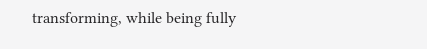transforming, while being fully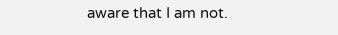aware that I am not.